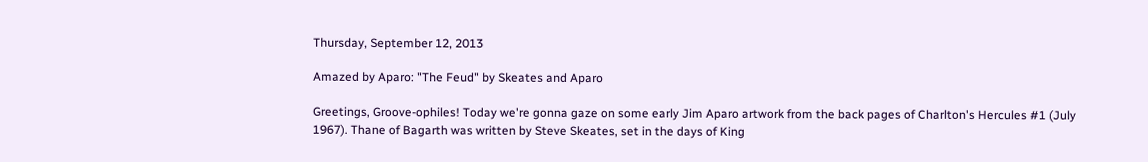Thursday, September 12, 2013

Amazed by Aparo: "The Feud" by Skeates and Aparo

Greetings, Groove-ophiles! Today we're gonna gaze on some early Jim Aparo artwork from the back pages of Charlton's Hercules #1 (July 1967). Thane of Bagarth was written by Steve Skeates, set in the days of King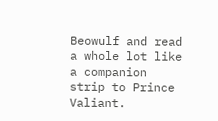Beowulf and read a whole lot like a companion strip to Prince Valiant.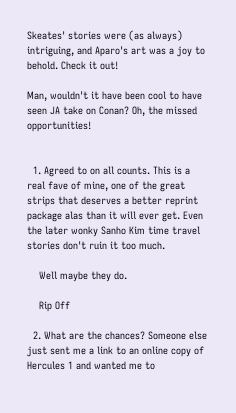Skeates' stories were (as always) intriguing, and Aparo's art was a joy to behold. Check it out!

Man, wouldn't it have been cool to have seen JA take on Conan? Oh, the missed opportunities!


  1. Agreed to on all counts. This is a real fave of mine, one of the great strips that deserves a better reprint package alas than it will ever get. Even the later wonky Sanho Kim time travel stories don't ruin it too much.

    Well maybe they do.

    Rip Off

  2. What are the chances? Someone else just sent me a link to an online copy of Hercules 1 and wanted me to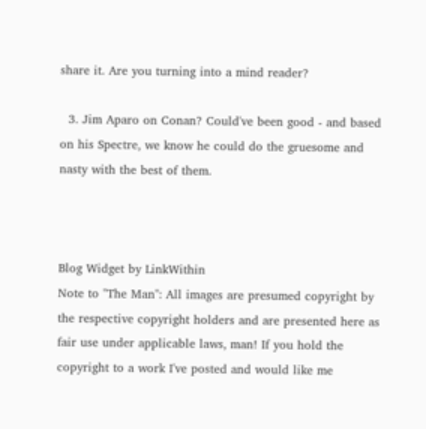share it. Are you turning into a mind reader?

  3. Jim Aparo on Conan? Could've been good - and based on his Spectre, we know he could do the gruesome and nasty with the best of them.



Blog Widget by LinkWithin
Note to "The Man": All images are presumed copyright by the respective copyright holders and are presented here as fair use under applicable laws, man! If you hold the copyright to a work I've posted and would like me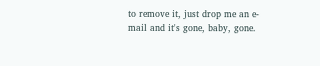to remove it, just drop me an e-mail and it's gone, baby, gone.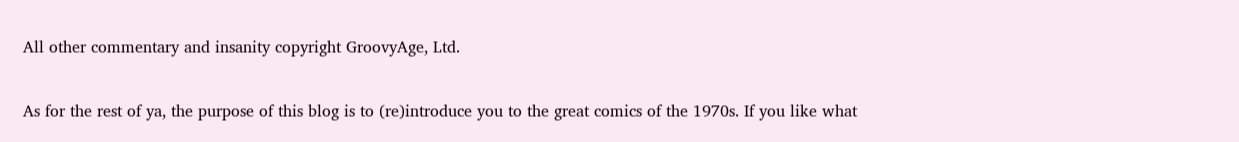All other commentary and insanity copyright GroovyAge, Ltd.

As for the rest of ya, the purpose of this blog is to (re)introduce you to the great comics of the 1970s. If you like what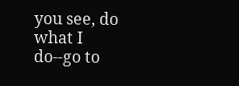you see, do what I do--go to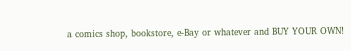a comics shop, bookstore, e-Bay or whatever and BUY YOUR OWN!